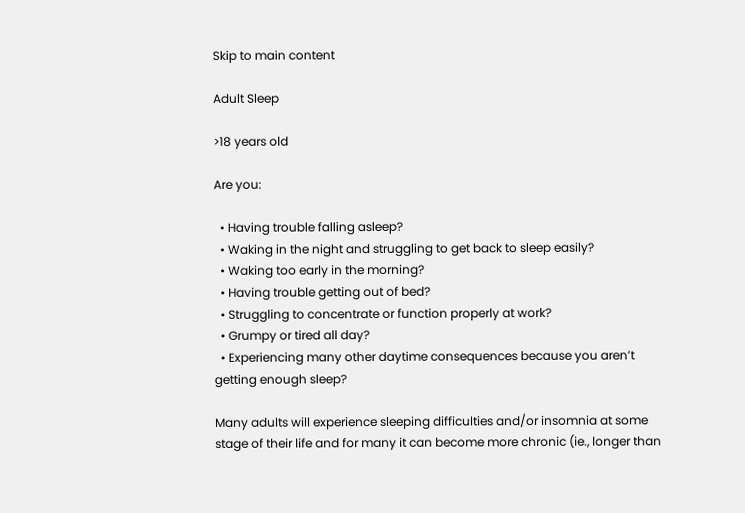Skip to main content

Adult Sleep

>18 years old

Are you:

  • Having trouble falling asleep?
  • Waking in the night and struggling to get back to sleep easily?
  • Waking too early in the morning?
  • Having trouble getting out of bed?
  • Struggling to concentrate or function properly at work?
  • Grumpy or tired all day?
  • Experiencing many other daytime consequences because you aren’t getting enough sleep?

Many adults will experience sleeping difficulties and/or insomnia at some stage of their life and for many it can become more chronic (ie., longer than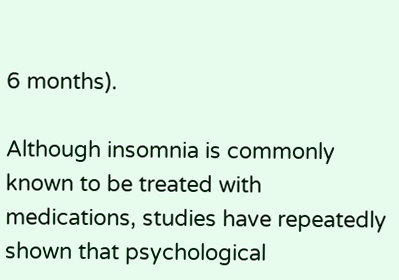6 months).

Although insomnia is commonly known to be treated with medications, studies have repeatedly shown that psychological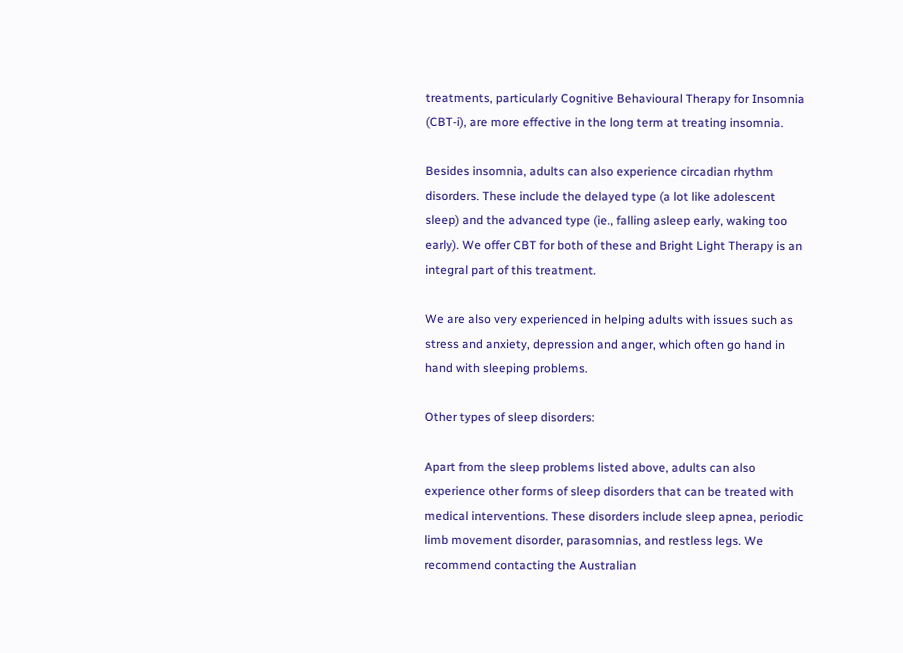treatments, particularly Cognitive Behavioural Therapy for Insomnia (CBT-i), are more effective in the long term at treating insomnia.

Besides insomnia, adults can also experience circadian rhythm disorders. These include the delayed type (a lot like adolescent sleep) and the advanced type (ie., falling asleep early, waking too early). We offer CBT for both of these and Bright Light Therapy is an integral part of this treatment.

We are also very experienced in helping adults with issues such as stress and anxiety, depression and anger, which often go hand in hand with sleeping problems.

Other types of sleep disorders:

Apart from the sleep problems listed above, adults can also experience other forms of sleep disorders that can be treated with medical interventions. These disorders include sleep apnea, periodic limb movement disorder, parasomnias, and restless legs. We recommend contacting the Australian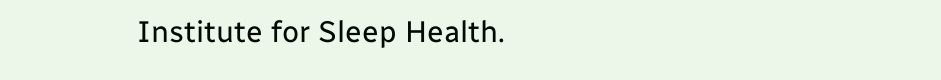Institute for Sleep Health.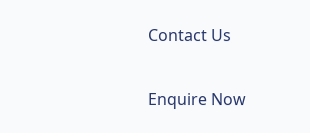Contact Us

Enquire Now